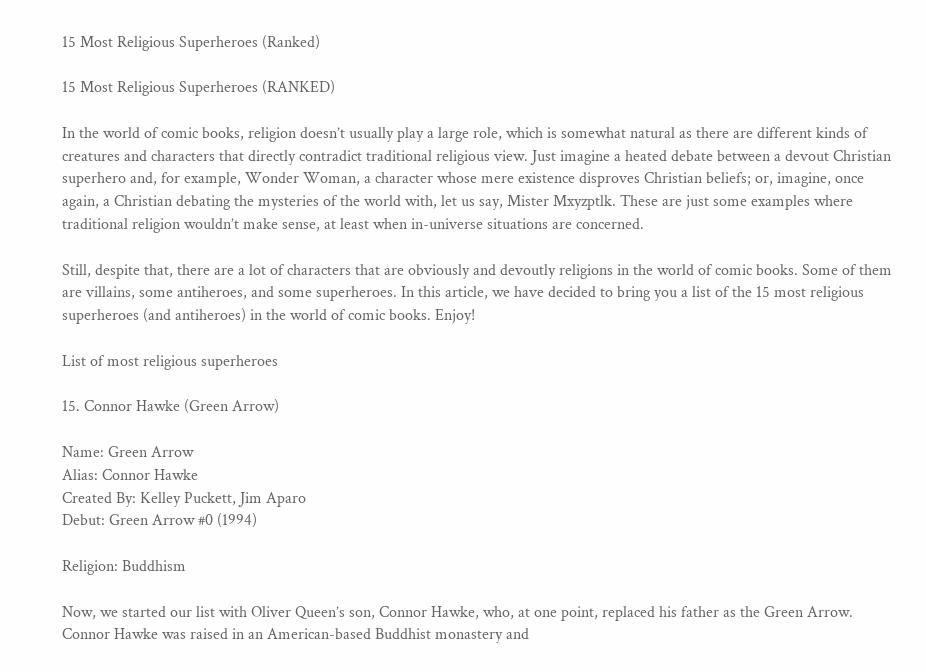15 Most Religious Superheroes (Ranked)

15 Most Religious Superheroes (RANKED)

In the world of comic books, religion doesn’t usually play a large role, which is somewhat natural as there are different kinds of creatures and characters that directly contradict traditional religious view. Just imagine a heated debate between a devout Christian superhero and, for example, Wonder Woman, a character whose mere existence disproves Christian beliefs; or, imagine, once again, a Christian debating the mysteries of the world with, let us say, Mister Mxyzptlk. These are just some examples where traditional religion wouldn’t make sense, at least when in-universe situations are concerned.

Still, despite that, there are a lot of characters that are obviously and devoutly religions in the world of comic books. Some of them are villains, some antiheroes, and some superheroes. In this article, we have decided to bring you a list of the 15 most religious superheroes (and antiheroes) in the world of comic books. Enjoy!

List of most religious superheroes

15. Connor Hawke (Green Arrow)

Name: Green Arrow
Alias: Connor Hawke
Created By: Kelley Puckett, Jim Aparo
Debut: Green Arrow #0 (1994)

Religion: Buddhism

Now, we started our list with Oliver Queen’s son, Connor Hawke, who, at one point, replaced his father as the Green Arrow. Connor Hawke was raised in an American-based Buddhist monastery and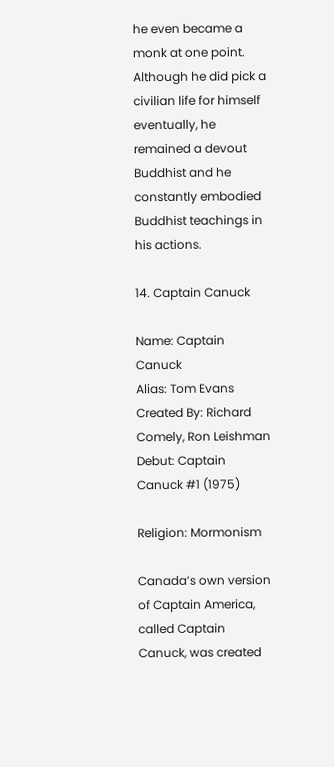he even became a monk at one point. Although he did pick a civilian life for himself eventually, he remained a devout Buddhist and he constantly embodied Buddhist teachings in his actions.

14. Captain Canuck

Name: Captain Canuck
Alias: Tom Evans
Created By: Richard Comely, Ron Leishman
Debut: Captain Canuck #1 (1975)

Religion: Mormonism

Canada’s own version of Captain America, called Captain Canuck, was created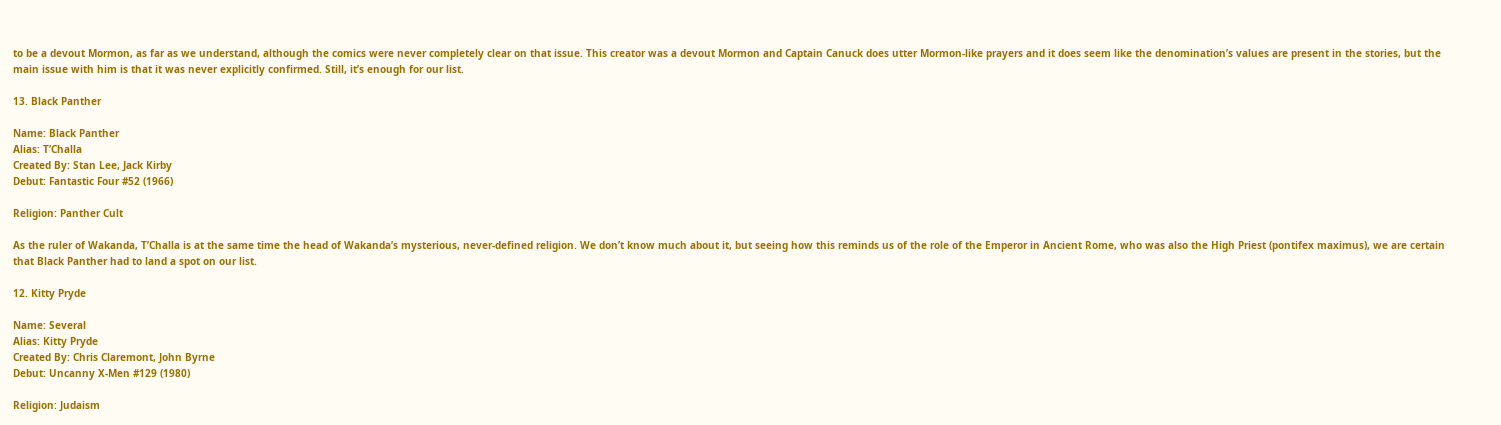to be a devout Mormon, as far as we understand, although the comics were never completely clear on that issue. This creator was a devout Mormon and Captain Canuck does utter Mormon-like prayers and it does seem like the denomination’s values are present in the stories, but the main issue with him is that it was never explicitly confirmed. Still, it’s enough for our list.

13. Black Panther

Name: Black Panther
Alias: T’Challa
Created By: Stan Lee, Jack Kirby
Debut: Fantastic Four #52 (1966)

Religion: Panther Cult

As the ruler of Wakanda, T’Challa is at the same time the head of Wakanda’s mysterious, never-defined religion. We don’t know much about it, but seeing how this reminds us of the role of the Emperor in Ancient Rome, who was also the High Priest (pontifex maximus), we are certain that Black Panther had to land a spot on our list.

12. Kitty Pryde

Name: Several
Alias: Kitty Pryde
Created By: Chris Claremont, John Byrne
Debut: Uncanny X-Men #129 (1980)

Religion: Judaism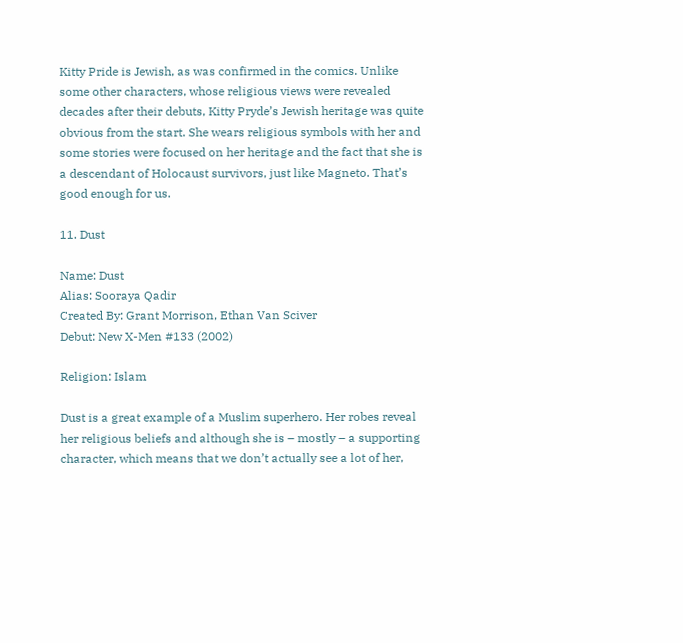Kitty Pride is Jewish, as was confirmed in the comics. Unlike some other characters, whose religious views were revealed decades after their debuts, Kitty Pryde’s Jewish heritage was quite obvious from the start. She wears religious symbols with her and some stories were focused on her heritage and the fact that she is a descendant of Holocaust survivors, just like Magneto. That’s good enough for us.

11. Dust

Name: Dust
Alias: Sooraya Qadir
Created By: Grant Morrison, Ethan Van Sciver
Debut: New X-Men #133 (2002)

Religion: Islam

Dust is a great example of a Muslim superhero. Her robes reveal her religious beliefs and although she is – mostly – a supporting character, which means that we don’t actually see a lot of her,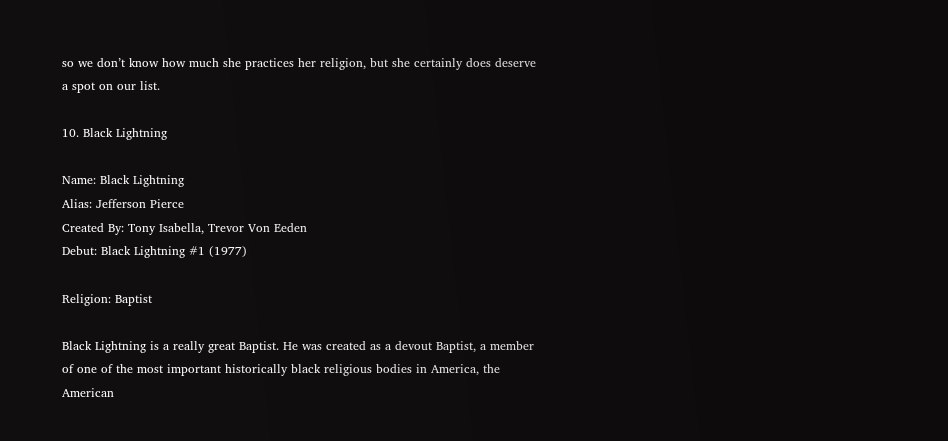so we don’t know how much she practices her religion, but she certainly does deserve a spot on our list.

10. Black Lightning

Name: Black Lightning
Alias: Jefferson Pierce
Created By: Tony Isabella, Trevor Von Eeden
Debut: Black Lightning #1 (1977)

Religion: Baptist

Black Lightning is a really great Baptist. He was created as a devout Baptist, a member of one of the most important historically black religious bodies in America, the American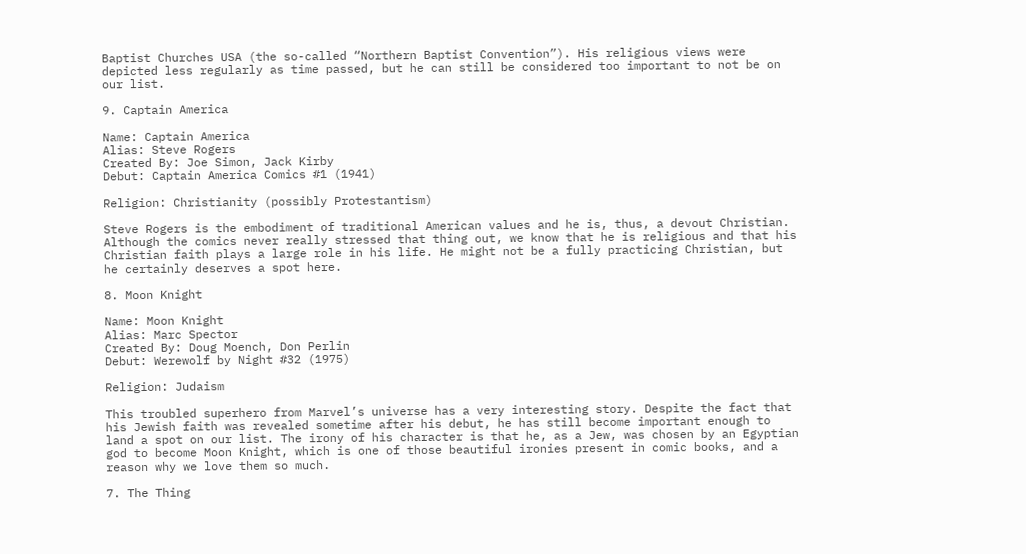Baptist Churches USA (the so-called “Northern Baptist Convention”). His religious views were depicted less regularly as time passed, but he can still be considered too important to not be on our list.

9. Captain America

Name: Captain America
Alias: Steve Rogers
Created By: Joe Simon, Jack Kirby
Debut: Captain America Comics #1 (1941)

Religion: Christianity (possibly Protestantism)

Steve Rogers is the embodiment of traditional American values and he is, thus, a devout Christian. Although the comics never really stressed that thing out, we know that he is religious and that his Christian faith plays a large role in his life. He might not be a fully practicing Christian, but he certainly deserves a spot here.

8. Moon Knight

Name: Moon Knight
Alias: Marc Spector
Created By: Doug Moench, Don Perlin
Debut: Werewolf by Night #32 (1975)

Religion: Judaism

This troubled superhero from Marvel’s universe has a very interesting story. Despite the fact that his Jewish faith was revealed sometime after his debut, he has still become important enough to land a spot on our list. The irony of his character is that he, as a Jew, was chosen by an Egyptian god to become Moon Knight, which is one of those beautiful ironies present in comic books, and a reason why we love them so much.

7. The Thing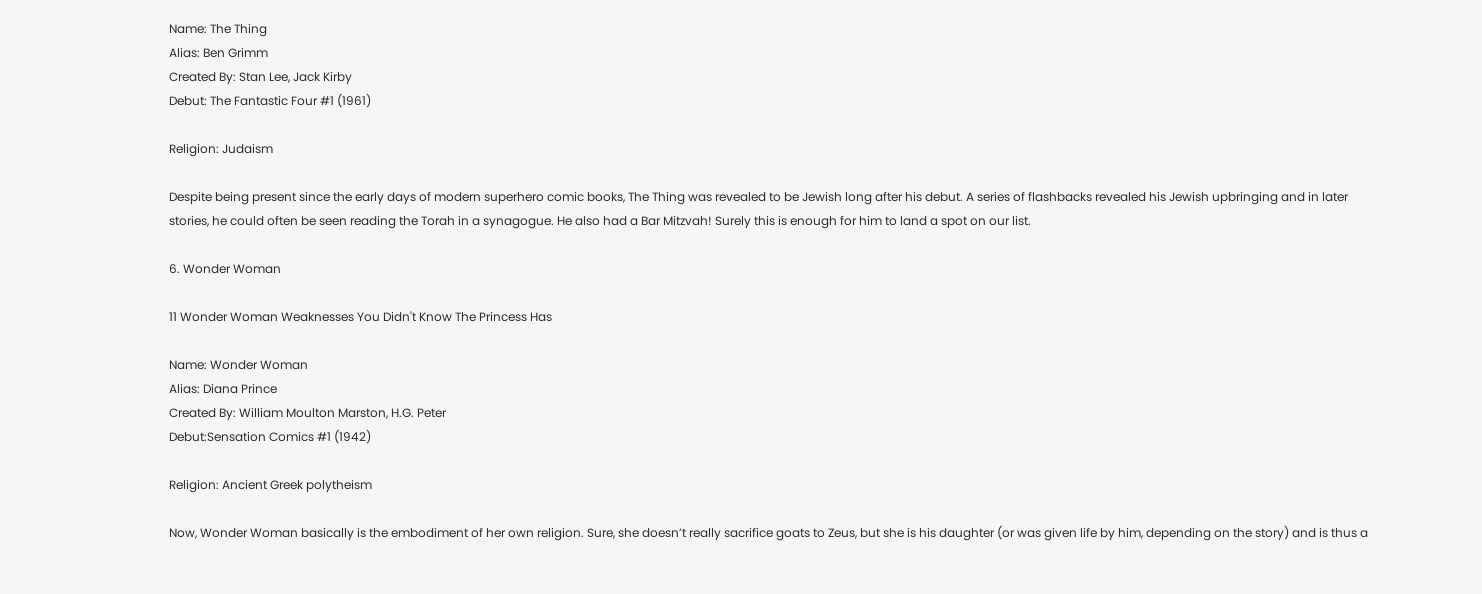Name: The Thing
Alias: Ben Grimm
Created By: Stan Lee, Jack Kirby
Debut: The Fantastic Four #1 (1961)

Religion: Judaism

Despite being present since the early days of modern superhero comic books, The Thing was revealed to be Jewish long after his debut. A series of flashbacks revealed his Jewish upbringing and in later stories, he could often be seen reading the Torah in a synagogue. He also had a Bar Mitzvah! Surely this is enough for him to land a spot on our list.

6. Wonder Woman

11 Wonder Woman Weaknesses You Didn't Know The Princess Has

Name: Wonder Woman
Alias: Diana Prince
Created By: William Moulton Marston, H.G. Peter
Debut:Sensation Comics #1 (1942)

Religion: Ancient Greek polytheism

Now, Wonder Woman basically is the embodiment of her own religion. Sure, she doesn’t really sacrifice goats to Zeus, but she is his daughter (or was given life by him, depending on the story) and is thus a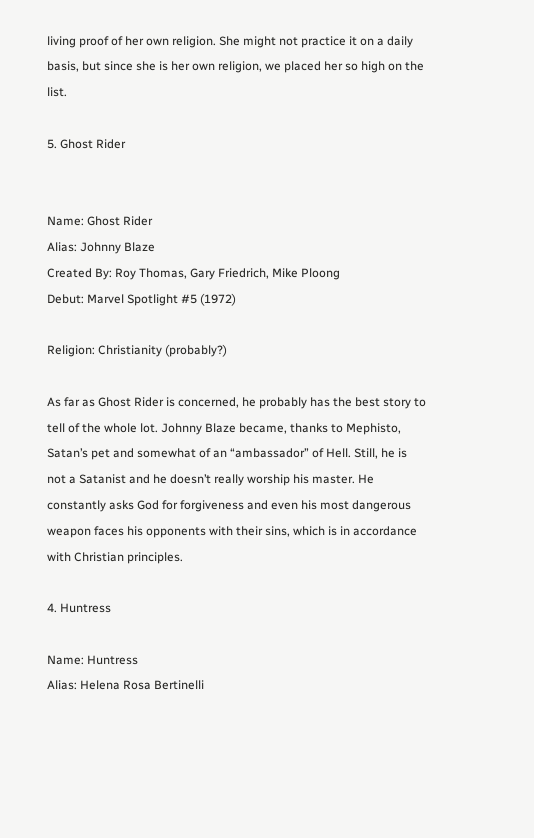living proof of her own religion. She might not practice it on a daily basis, but since she is her own religion, we placed her so high on the list.

5. Ghost Rider


Name: Ghost Rider
Alias: Johnny Blaze
Created By: Roy Thomas, Gary Friedrich, Mike Ploong
Debut: Marvel Spotlight #5 (1972)

Religion: Christianity (probably?)

As far as Ghost Rider is concerned, he probably has the best story to tell of the whole lot. Johnny Blaze became, thanks to Mephisto, Satan’s pet and somewhat of an “ambassador” of Hell. Still, he is not a Satanist and he doesn’t really worship his master. He constantly asks God for forgiveness and even his most dangerous weapon faces his opponents with their sins, which is in accordance with Christian principles.

4. Huntress

Name: Huntress
Alias: Helena Rosa Bertinelli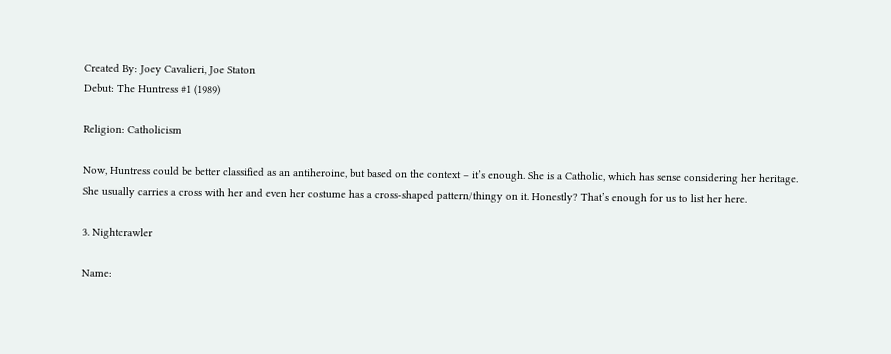Created By: Joey Cavalieri, Joe Staton
Debut: The Huntress #1 (1989)

Religion: Catholicism

Now, Huntress could be better classified as an antiheroine, but based on the context – it’s enough. She is a Catholic, which has sense considering her heritage. She usually carries a cross with her and even her costume has a cross-shaped pattern/thingy on it. Honestly? That’s enough for us to list her here.

3. Nightcrawler

Name: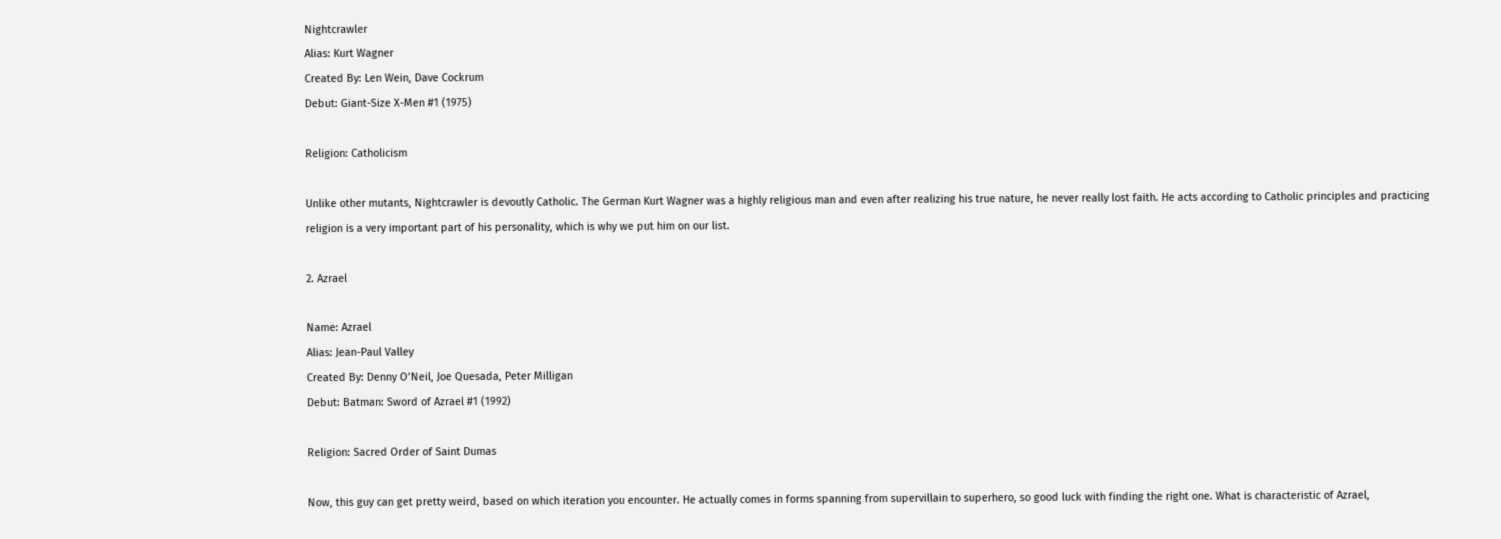Nightcrawler
Alias: Kurt Wagner
Created By: Len Wein, Dave Cockrum
Debut: Giant-Size X-Men #1 (1975)

Religion: Catholicism

Unlike other mutants, Nightcrawler is devoutly Catholic. The German Kurt Wagner was a highly religious man and even after realizing his true nature, he never really lost faith. He acts according to Catholic principles and practicing religion is a very important part of his personality, which is why we put him on our list.

2. Azrael

Name: Azrael
Alias: Jean-Paul Valley
Created By: Denny O’Neil, Joe Quesada, Peter Milligan
Debut: Batman: Sword of Azrael #1 (1992)

Religion: Sacred Order of Saint Dumas

Now, this guy can get pretty weird, based on which iteration you encounter. He actually comes in forms spanning from supervillain to superhero, so good luck with finding the right one. What is characteristic of Azrael,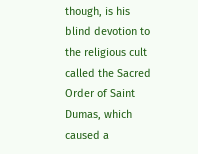though, is his blind devotion to the religious cult called the Sacred Order of Saint Dumas, which caused a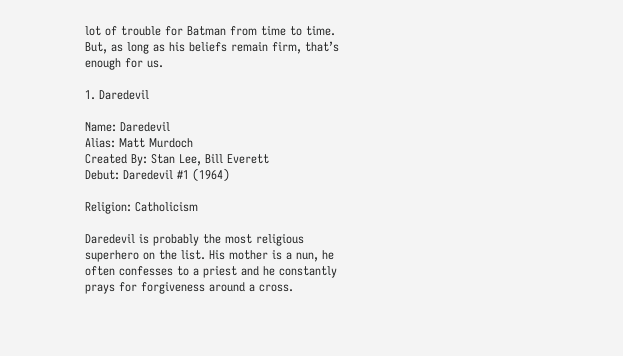lot of trouble for Batman from time to time. But, as long as his beliefs remain firm, that’s enough for us.

1. Daredevil

Name: Daredevil
Alias: Matt Murdoch
Created By: Stan Lee, Bill Everett
Debut: Daredevil #1 (1964)

Religion: Catholicism

Daredevil is probably the most religious superhero on the list. His mother is a nun, he often confesses to a priest and he constantly prays for forgiveness around a cross.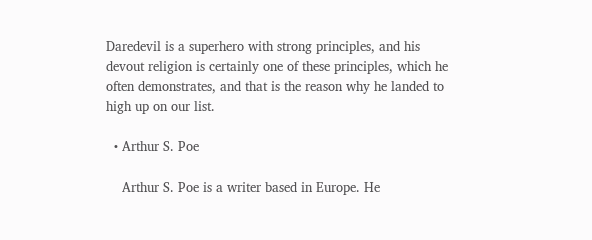Daredevil is a superhero with strong principles, and his devout religion is certainly one of these principles, which he often demonstrates, and that is the reason why he landed to high up on our list.

  • Arthur S. Poe

    Arthur S. Poe is a writer based in Europe. He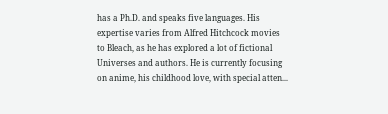has a Ph.D. and speaks five languages. His expertise varies from Alfred Hitchcock movies to Bleach, as he has explored a lot of fictional Universes and authors. He is currently focusing on anime, his childhood love, with special atten...